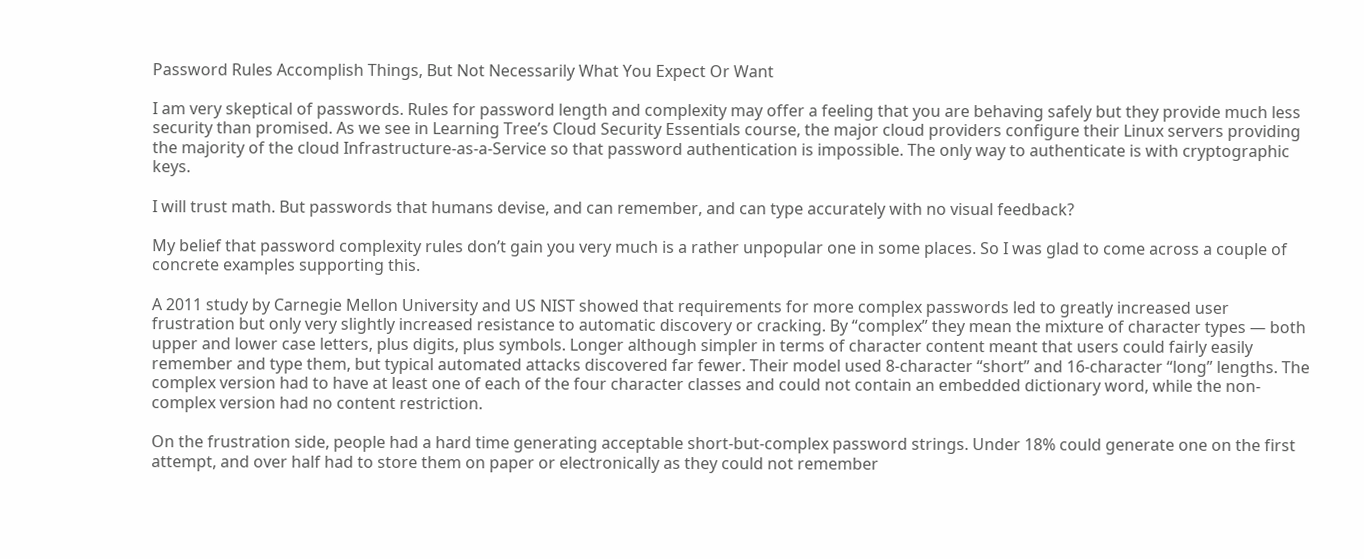Password Rules Accomplish Things, But Not Necessarily What You Expect Or Want

I am very skeptical of passwords. Rules for password length and complexity may offer a feeling that you are behaving safely but they provide much less security than promised. As we see in Learning Tree’s Cloud Security Essentials course, the major cloud providers configure their Linux servers providing the majority of the cloud Infrastructure-as-a-Service so that password authentication is impossible. The only way to authenticate is with cryptographic keys.

I will trust math. But passwords that humans devise, and can remember, and can type accurately with no visual feedback?

My belief that password complexity rules don’t gain you very much is a rather unpopular one in some places. So I was glad to come across a couple of concrete examples supporting this.

A 2011 study by Carnegie Mellon University and US NIST showed that requirements for more complex passwords led to greatly increased user frustration but only very slightly increased resistance to automatic discovery or cracking. By “complex” they mean the mixture of character types — both upper and lower case letters, plus digits, plus symbols. Longer although simpler in terms of character content meant that users could fairly easily remember and type them, but typical automated attacks discovered far fewer. Their model used 8-character “short” and 16-character “long” lengths. The complex version had to have at least one of each of the four character classes and could not contain an embedded dictionary word, while the non-complex version had no content restriction.

On the frustration side, people had a hard time generating acceptable short-but-complex password strings. Under 18% could generate one on the first attempt, and over half had to store them on paper or electronically as they could not remember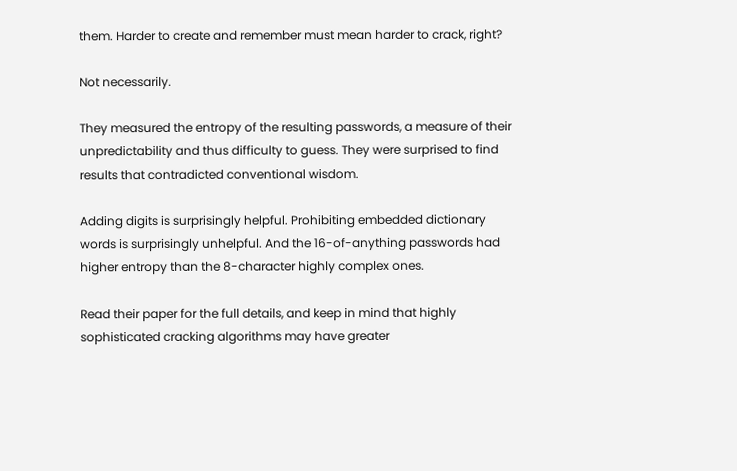them. Harder to create and remember must mean harder to crack, right?

Not necessarily.

They measured the entropy of the resulting passwords, a measure of their unpredictability and thus difficulty to guess. They were surprised to find results that contradicted conventional wisdom.

Adding digits is surprisingly helpful. Prohibiting embedded dictionary words is surprisingly unhelpful. And the 16-of-anything passwords had higher entropy than the 8-character highly complex ones.

Read their paper for the full details, and keep in mind that highly sophisticated cracking algorithms may have greater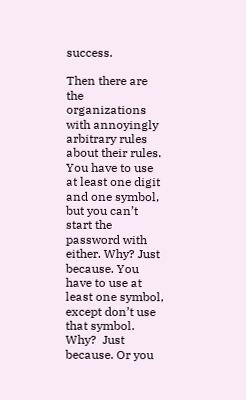success.

Then there are the organizations with annoyingly arbitrary rules about their rules. You have to use at least one digit and one symbol, but you can’t start the password with either. Why? Just because. You have to use at least one symbol, except don’t use that symbol.  Why?  Just because. Or you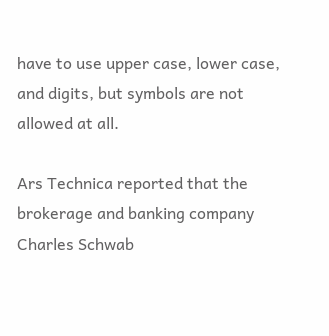have to use upper case, lower case, and digits, but symbols are not allowed at all.

Ars Technica reported that the brokerage and banking company Charles Schwab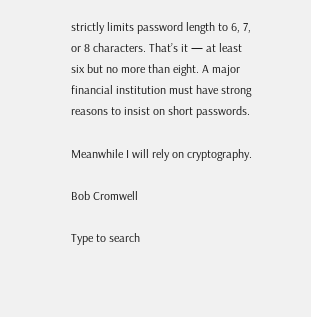strictly limits password length to 6, 7, or 8 characters. That’s it — at least six but no more than eight. A major financial institution must have strong reasons to insist on short passwords.

Meanwhile I will rely on cryptography.

Bob Cromwell

Type to search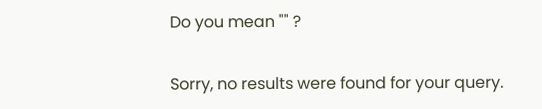Do you mean "" ?

Sorry, no results were found for your query.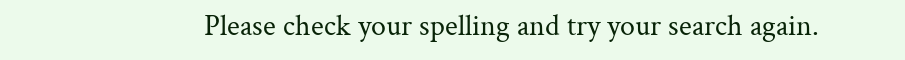Please check your spelling and try your search again.